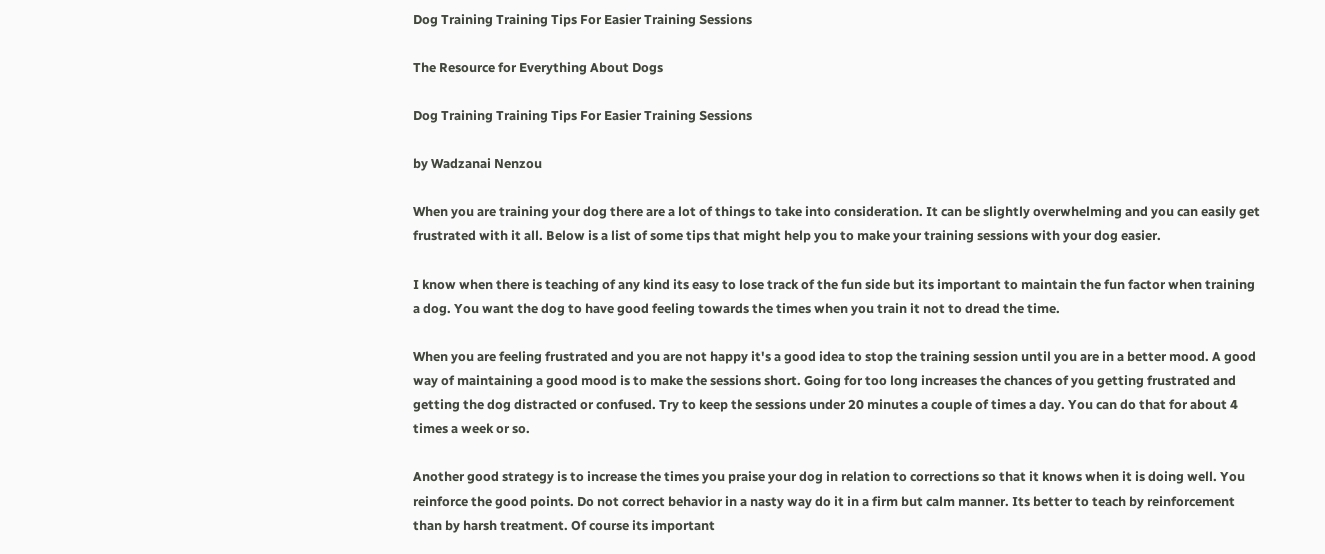Dog Training Training Tips For Easier Training Sessions

The Resource for Everything About Dogs

Dog Training Training Tips For Easier Training Sessions

by Wadzanai Nenzou

When you are training your dog there are a lot of things to take into consideration. It can be slightly overwhelming and you can easily get frustrated with it all. Below is a list of some tips that might help you to make your training sessions with your dog easier.

I know when there is teaching of any kind its easy to lose track of the fun side but its important to maintain the fun factor when training a dog. You want the dog to have good feeling towards the times when you train it not to dread the time.

When you are feeling frustrated and you are not happy it's a good idea to stop the training session until you are in a better mood. A good way of maintaining a good mood is to make the sessions short. Going for too long increases the chances of you getting frustrated and getting the dog distracted or confused. Try to keep the sessions under 20 minutes a couple of times a day. You can do that for about 4 times a week or so.

Another good strategy is to increase the times you praise your dog in relation to corrections so that it knows when it is doing well. You reinforce the good points. Do not correct behavior in a nasty way do it in a firm but calm manner. Its better to teach by reinforcement than by harsh treatment. Of course its important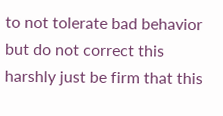to not tolerate bad behavior but do not correct this harshly just be firm that this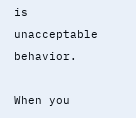is unacceptable behavior.

When you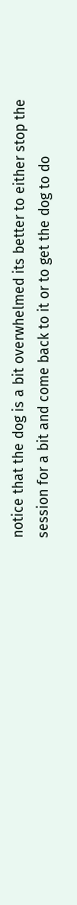notice that the dog is a bit overwhelmed its better to either stop the session for a bit and come back to it or to get the dog to do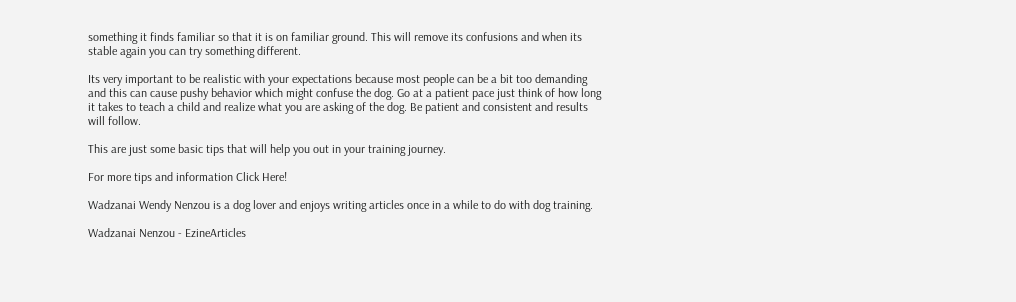something it finds familiar so that it is on familiar ground. This will remove its confusions and when its stable again you can try something different.

Its very important to be realistic with your expectations because most people can be a bit too demanding and this can cause pushy behavior which might confuse the dog. Go at a patient pace just think of how long it takes to teach a child and realize what you are asking of the dog. Be patient and consistent and results will follow.

This are just some basic tips that will help you out in your training journey.

For more tips and information Click Here!

Wadzanai Wendy Nenzou is a dog lover and enjoys writing articles once in a while to do with dog training.

Wadzanai Nenzou - EzineArticles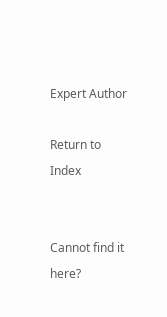Expert Author

Return to Index


Cannot find it here?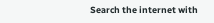Search the internet with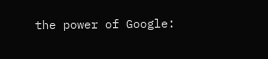the power of Google: